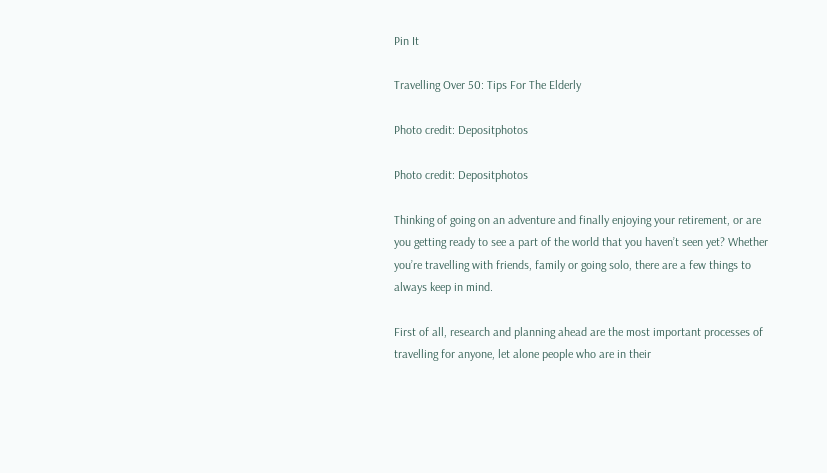Pin It

Travelling Over 50: Tips For The Elderly

Photo credit: Depositphotos

Photo credit: Depositphotos

Thinking of going on an adventure and finally enjoying your retirement, or are you getting ready to see a part of the world that you haven’t seen yet? Whether you’re travelling with friends, family or going solo, there are a few things to always keep in mind.

First of all, research and planning ahead are the most important processes of travelling for anyone, let alone people who are in their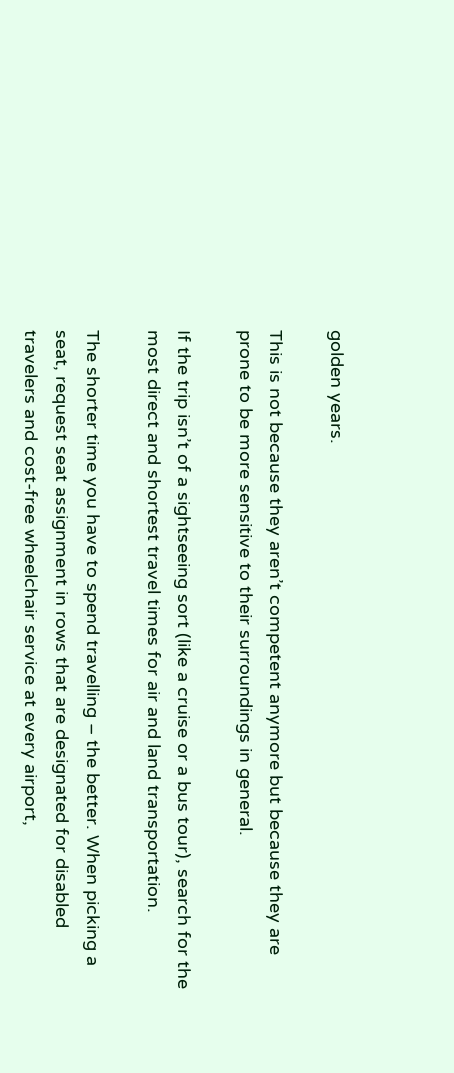golden years.

This is not because they aren’t competent anymore but because they are prone to be more sensitive to their surroundings in general.

If the trip isn’t of a sightseeing sort (like a cruise or a bus tour), search for the most direct and shortest travel times for air and land transportation.

The shorter time you have to spend travelling – the better. When picking a seat, request seat assignment in rows that are designated for disabled travelers and cost-free wheelchair service at every airport,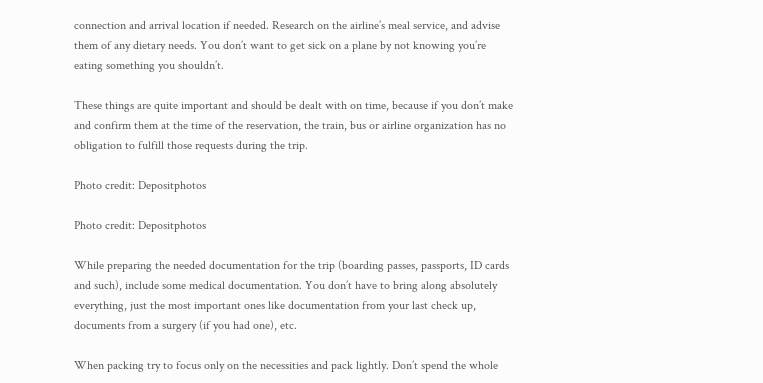connection and arrival location if needed. Research on the airline’s meal service, and advise them of any dietary needs. You don’t want to get sick on a plane by not knowing you’re eating something you shouldn’t.

These things are quite important and should be dealt with on time, because if you don’t make and confirm them at the time of the reservation, the train, bus or airline organization has no obligation to fulfill those requests during the trip.

Photo credit: Depositphotos

Photo credit: Depositphotos

While preparing the needed documentation for the trip (boarding passes, passports, ID cards and such), include some medical documentation. You don’t have to bring along absolutely everything, just the most important ones like documentation from your last check up, documents from a surgery (if you had one), etc.

When packing try to focus only on the necessities and pack lightly. Don’t spend the whole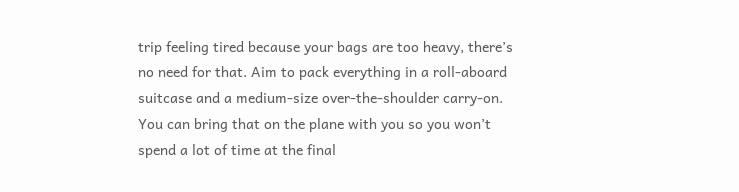trip feeling tired because your bags are too heavy, there’s no need for that. Aim to pack everything in a roll-aboard suitcase and a medium-size over-the-shoulder carry-on. You can bring that on the plane with you so you won’t spend a lot of time at the final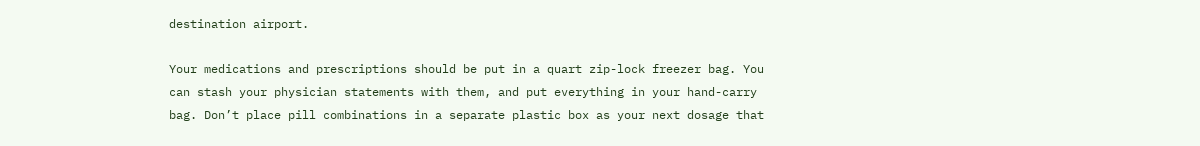destination airport.

Your medications and prescriptions should be put in a quart zip-lock freezer bag. You can stash your physician statements with them, and put everything in your hand-carry bag. Don’t place pill combinations in a separate plastic box as your next dosage that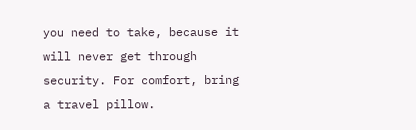you need to take, because it will never get through security. For comfort, bring a travel pillow.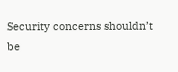Security concerns shouldn’t be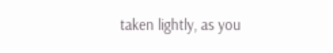taken lightly, as you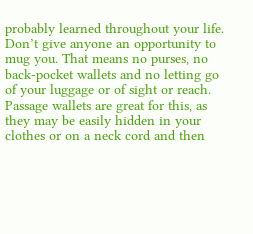probably learned throughout your life. Don’t give anyone an opportunity to mug you. That means no purses, no back-pocket wallets and no letting go of your luggage or of sight or reach. Passage wallets are great for this, as they may be easily hidden in your clothes or on a neck cord and then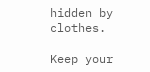hidden by clothes.

Keep your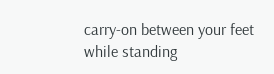carry-on between your feet while standing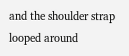and the shoulder strap looped around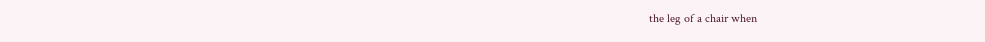the leg of a chair when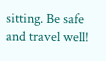sitting. Be safe and travel well!